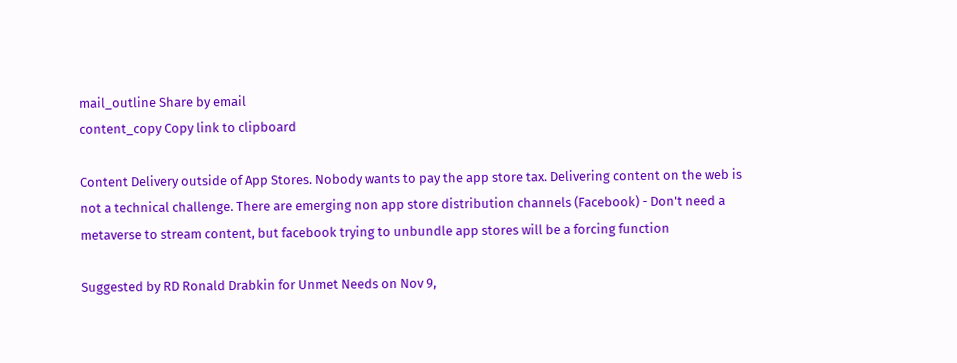mail_outline Share by email
content_copy Copy link to clipboard

Content Delivery outside of App Stores. Nobody wants to pay the app store tax. Delivering content on the web is not a technical challenge. There are emerging non app store distribution channels (Facebook) - Don't need a metaverse to stream content, but facebook trying to unbundle app stores will be a forcing function

Suggested by RD Ronald Drabkin for Unmet Needs on Nov 9,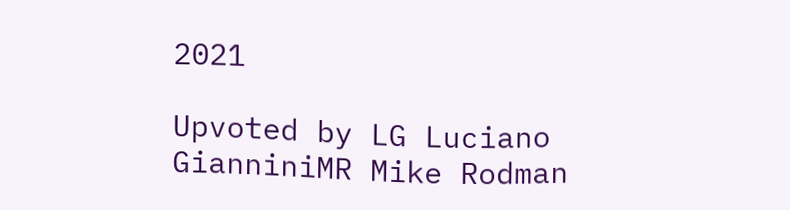2021

Upvoted by LG Luciano GianniniMR Mike Rodman